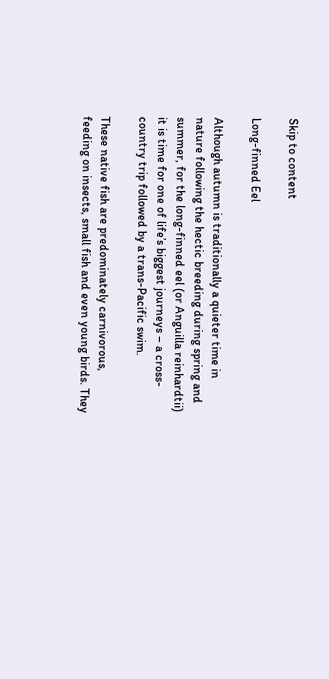Skip to content

Long-finned Eel

Although autumn is traditionally a quieter time in nature following the hectic breeding during spring and summer, for the long-finned eel (or Anguilla reinhardtii) it is time for one of life’s biggest journeys – a cross-country trip followed by a trans-Pacific swim.

These native fish are predominately carnivorous, feeding on insects, small fish and even young birds. They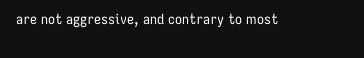are not aggressive, and contrary to most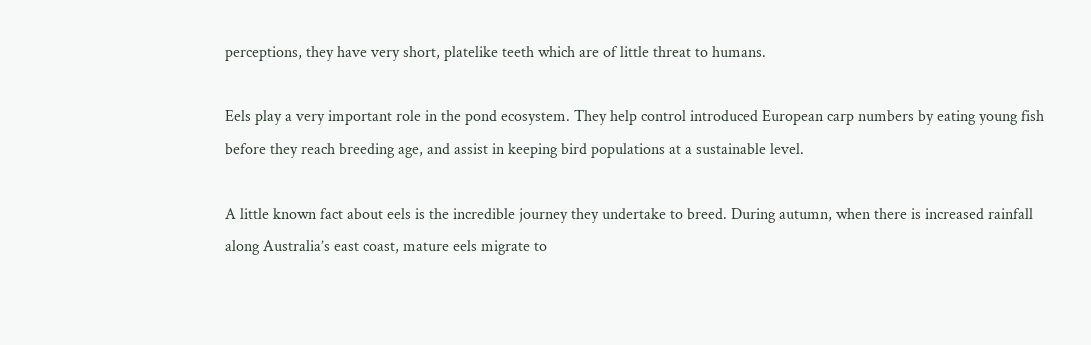perceptions, they have very short, platelike teeth which are of little threat to humans.

Eels play a very important role in the pond ecosystem. They help control introduced European carp numbers by eating young fish before they reach breeding age, and assist in keeping bird populations at a sustainable level.

A little known fact about eels is the incredible journey they undertake to breed. During autumn, when there is increased rainfall along Australia’s east coast, mature eels migrate to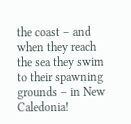the coast – and when they reach the sea they swim to their spawning grounds – in New Caledonia!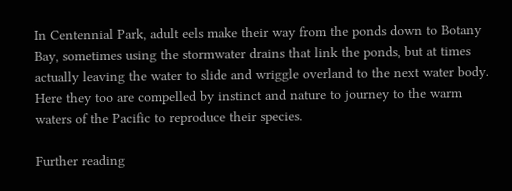In Centennial Park, adult eels make their way from the ponds down to Botany Bay, sometimes using the stormwater drains that link the ponds, but at times actually leaving the water to slide and wriggle overland to the next water body. Here they too are compelled by instinct and nature to journey to the warm waters of the Pacific to reproduce their species.

Further reading